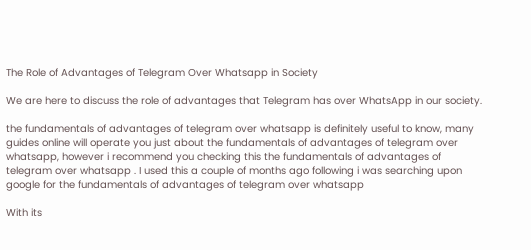The Role of Advantages of Telegram Over Whatsapp in Society

We are here to discuss the role of advantages that Telegram has over WhatsApp in our society.

the fundamentals of advantages of telegram over whatsapp is definitely useful to know, many guides online will operate you just about the fundamentals of advantages of telegram over whatsapp, however i recommend you checking this the fundamentals of advantages of telegram over whatsapp . I used this a couple of months ago following i was searching upon google for the fundamentals of advantages of telegram over whatsapp

With its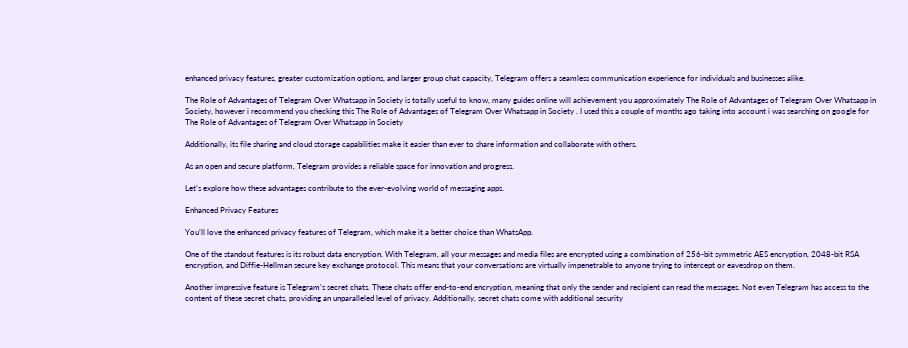enhanced privacy features, greater customization options, and larger group chat capacity, Telegram offers a seamless communication experience for individuals and businesses alike.

The Role of Advantages of Telegram Over Whatsapp in Society is totally useful to know, many guides online will achievement you approximately The Role of Advantages of Telegram Over Whatsapp in Society, however i recommend you checking this The Role of Advantages of Telegram Over Whatsapp in Society . I used this a couple of months ago taking into account i was searching on google for The Role of Advantages of Telegram Over Whatsapp in Society

Additionally, its file sharing and cloud storage capabilities make it easier than ever to share information and collaborate with others.

As an open and secure platform, Telegram provides a reliable space for innovation and progress.

Let’s explore how these advantages contribute to the ever-evolving world of messaging apps.

Enhanced Privacy Features

You’ll love the enhanced privacy features of Telegram, which make it a better choice than WhatsApp.

One of the standout features is its robust data encryption. With Telegram, all your messages and media files are encrypted using a combination of 256-bit symmetric AES encryption, 2048-bit RSA encryption, and Diffie-Hellman secure key exchange protocol. This means that your conversations are virtually impenetrable to anyone trying to intercept or eavesdrop on them.

Another impressive feature is Telegram’s secret chats. These chats offer end-to-end encryption, meaning that only the sender and recipient can read the messages. Not even Telegram has access to the content of these secret chats, providing an unparalleled level of privacy. Additionally, secret chats come with additional security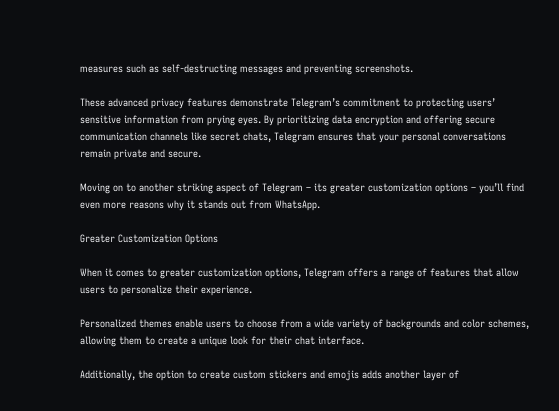measures such as self-destructing messages and preventing screenshots.

These advanced privacy features demonstrate Telegram’s commitment to protecting users’ sensitive information from prying eyes. By prioritizing data encryption and offering secure communication channels like secret chats, Telegram ensures that your personal conversations remain private and secure.

Moving on to another striking aspect of Telegram – its greater customization options – you’ll find even more reasons why it stands out from WhatsApp.

Greater Customization Options

When it comes to greater customization options, Telegram offers a range of features that allow users to personalize their experience.

Personalized themes enable users to choose from a wide variety of backgrounds and color schemes, allowing them to create a unique look for their chat interface.

Additionally, the option to create custom stickers and emojis adds another layer of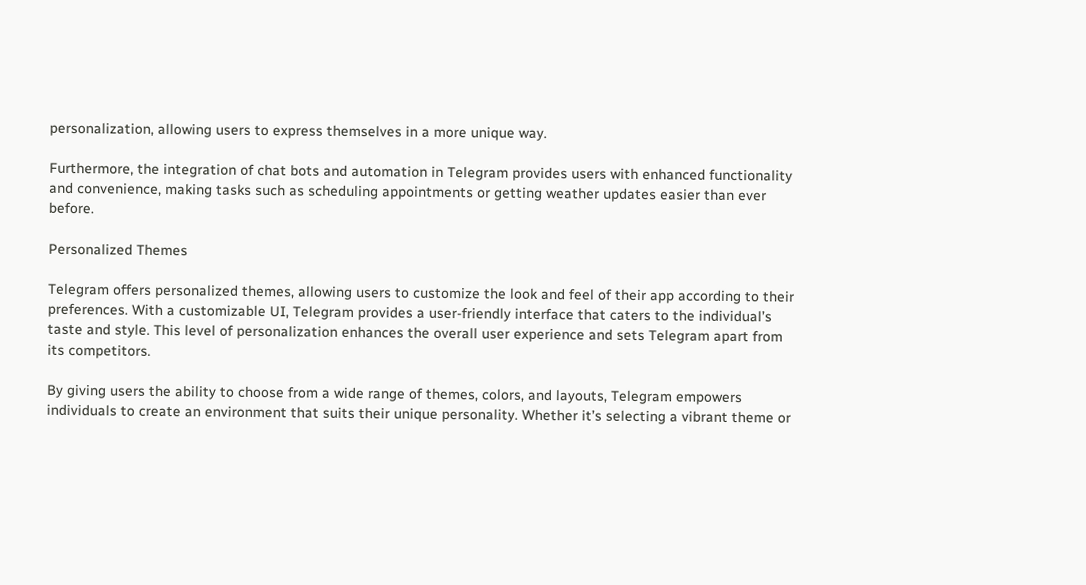personalization, allowing users to express themselves in a more unique way.

Furthermore, the integration of chat bots and automation in Telegram provides users with enhanced functionality and convenience, making tasks such as scheduling appointments or getting weather updates easier than ever before.

Personalized Themes

Telegram offers personalized themes, allowing users to customize the look and feel of their app according to their preferences. With a customizable UI, Telegram provides a user-friendly interface that caters to the individual’s taste and style. This level of personalization enhances the overall user experience and sets Telegram apart from its competitors.

By giving users the ability to choose from a wide range of themes, colors, and layouts, Telegram empowers individuals to create an environment that suits their unique personality. Whether it’s selecting a vibrant theme or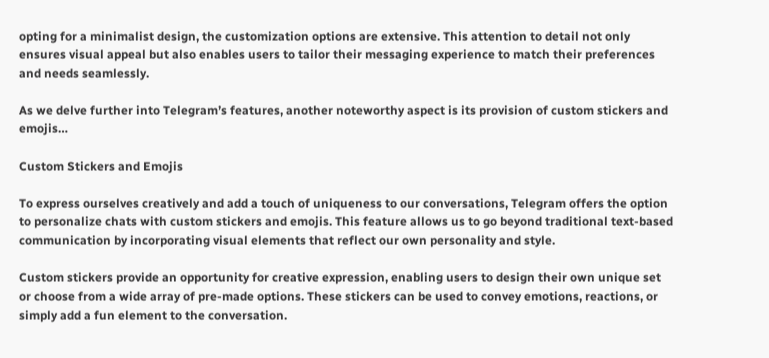opting for a minimalist design, the customization options are extensive. This attention to detail not only ensures visual appeal but also enables users to tailor their messaging experience to match their preferences and needs seamlessly.

As we delve further into Telegram’s features, another noteworthy aspect is its provision of custom stickers and emojis…

Custom Stickers and Emojis

To express ourselves creatively and add a touch of uniqueness to our conversations, Telegram offers the option to personalize chats with custom stickers and emojis. This feature allows us to go beyond traditional text-based communication by incorporating visual elements that reflect our own personality and style.

Custom stickers provide an opportunity for creative expression, enabling users to design their own unique set or choose from a wide array of pre-made options. These stickers can be used to convey emotions, reactions, or simply add a fun element to the conversation.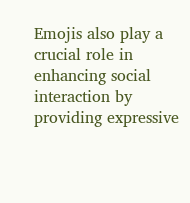Emojis also play a crucial role in enhancing social interaction by providing expressive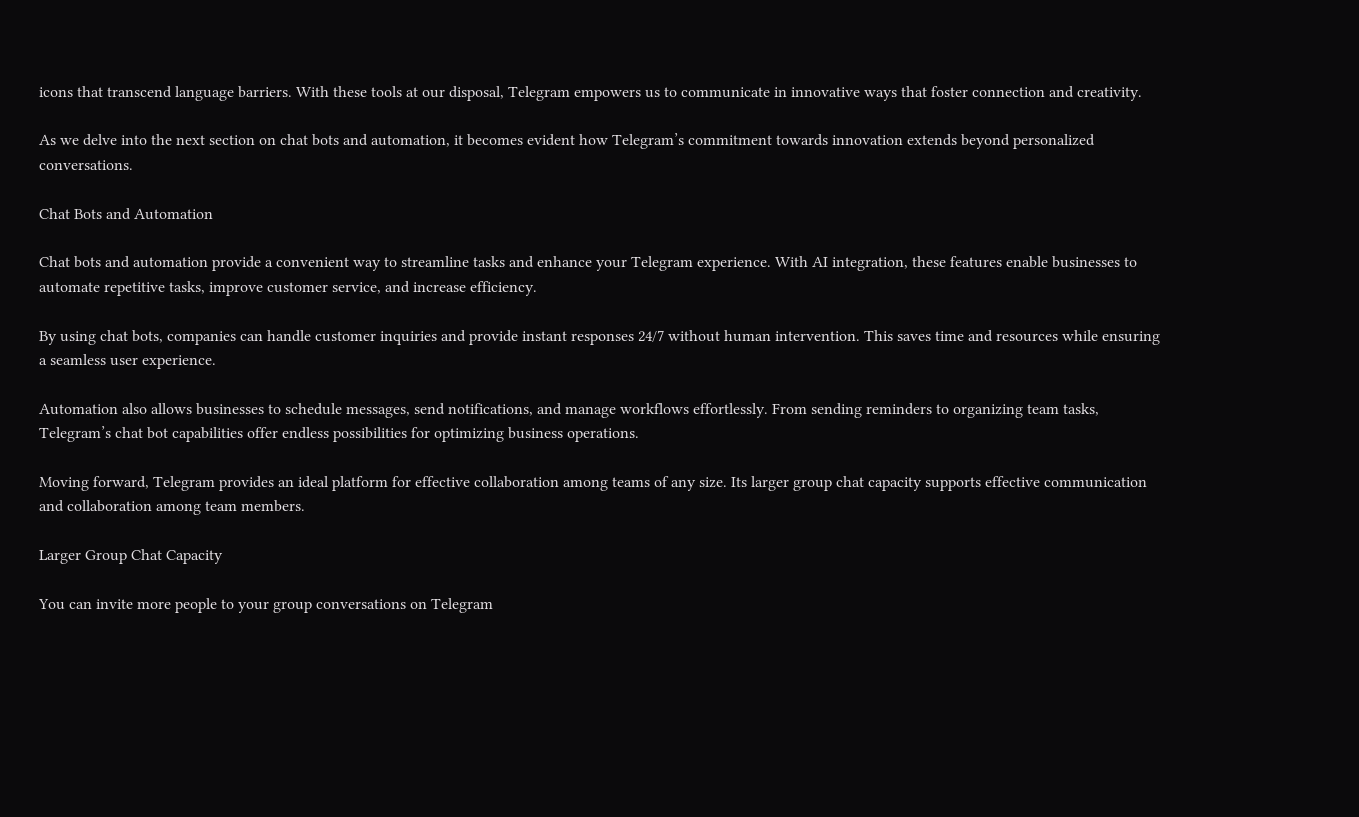icons that transcend language barriers. With these tools at our disposal, Telegram empowers us to communicate in innovative ways that foster connection and creativity.

As we delve into the next section on chat bots and automation, it becomes evident how Telegram’s commitment towards innovation extends beyond personalized conversations.

Chat Bots and Automation

Chat bots and automation provide a convenient way to streamline tasks and enhance your Telegram experience. With AI integration, these features enable businesses to automate repetitive tasks, improve customer service, and increase efficiency.

By using chat bots, companies can handle customer inquiries and provide instant responses 24/7 without human intervention. This saves time and resources while ensuring a seamless user experience.

Automation also allows businesses to schedule messages, send notifications, and manage workflows effortlessly. From sending reminders to organizing team tasks, Telegram’s chat bot capabilities offer endless possibilities for optimizing business operations.

Moving forward, Telegram provides an ideal platform for effective collaboration among teams of any size. Its larger group chat capacity supports effective communication and collaboration among team members.

Larger Group Chat Capacity

You can invite more people to your group conversations on Telegram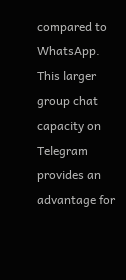compared to WhatsApp. This larger group chat capacity on Telegram provides an advantage for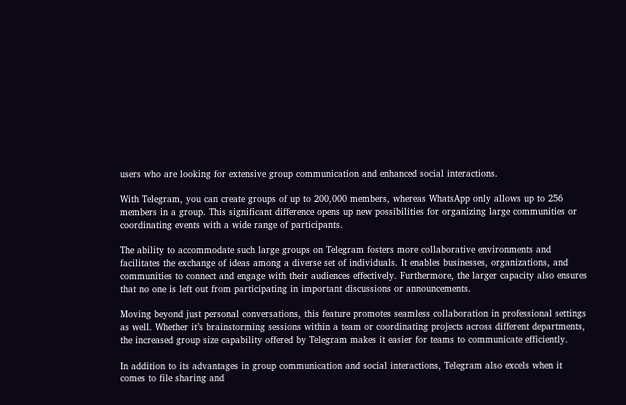users who are looking for extensive group communication and enhanced social interactions.

With Telegram, you can create groups of up to 200,000 members, whereas WhatsApp only allows up to 256 members in a group. This significant difference opens up new possibilities for organizing large communities or coordinating events with a wide range of participants.

The ability to accommodate such large groups on Telegram fosters more collaborative environments and facilitates the exchange of ideas among a diverse set of individuals. It enables businesses, organizations, and communities to connect and engage with their audiences effectively. Furthermore, the larger capacity also ensures that no one is left out from participating in important discussions or announcements.

Moving beyond just personal conversations, this feature promotes seamless collaboration in professional settings as well. Whether it’s brainstorming sessions within a team or coordinating projects across different departments, the increased group size capability offered by Telegram makes it easier for teams to communicate efficiently.

In addition to its advantages in group communication and social interactions, Telegram also excels when it comes to file sharing and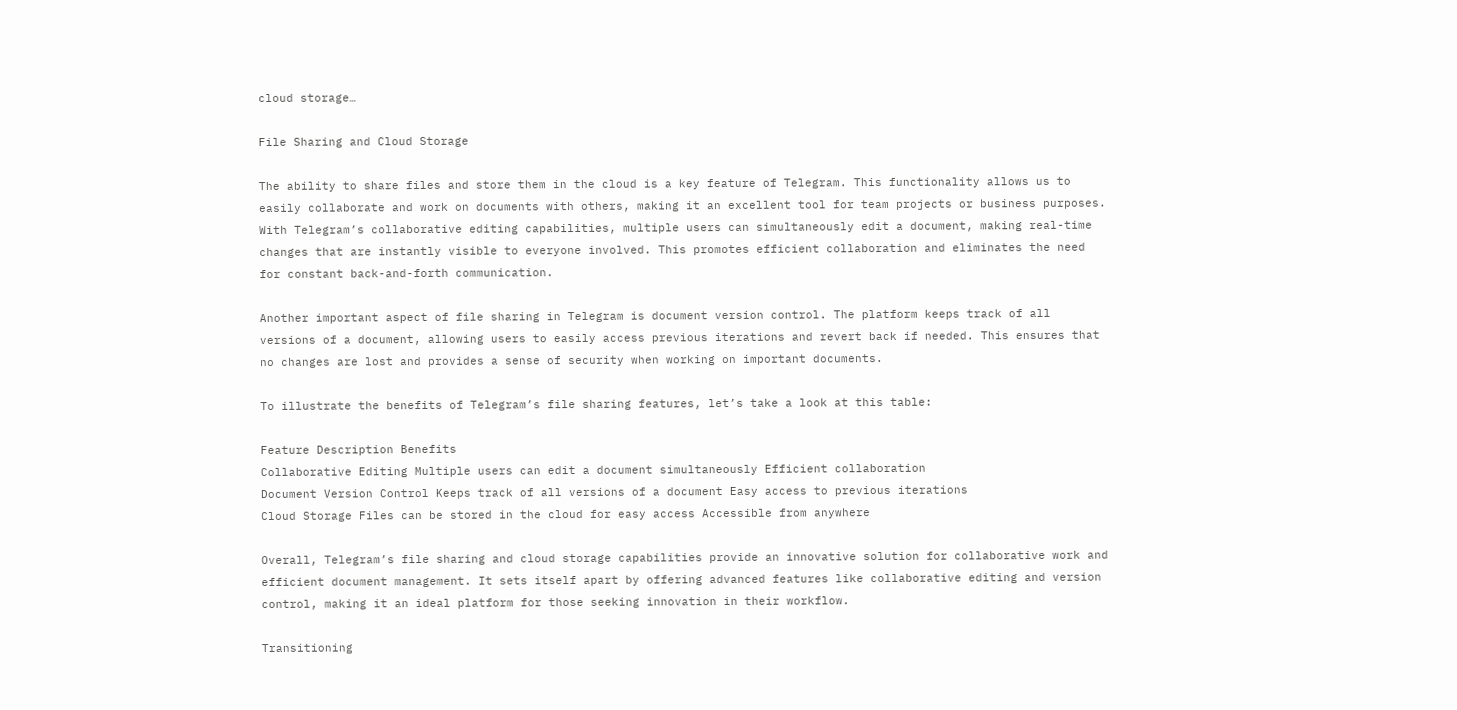cloud storage…

File Sharing and Cloud Storage

The ability to share files and store them in the cloud is a key feature of Telegram. This functionality allows us to easily collaborate and work on documents with others, making it an excellent tool for team projects or business purposes. With Telegram’s collaborative editing capabilities, multiple users can simultaneously edit a document, making real-time changes that are instantly visible to everyone involved. This promotes efficient collaboration and eliminates the need for constant back-and-forth communication.

Another important aspect of file sharing in Telegram is document version control. The platform keeps track of all versions of a document, allowing users to easily access previous iterations and revert back if needed. This ensures that no changes are lost and provides a sense of security when working on important documents.

To illustrate the benefits of Telegram’s file sharing features, let’s take a look at this table:

Feature Description Benefits
Collaborative Editing Multiple users can edit a document simultaneously Efficient collaboration
Document Version Control Keeps track of all versions of a document Easy access to previous iterations
Cloud Storage Files can be stored in the cloud for easy access Accessible from anywhere

Overall, Telegram’s file sharing and cloud storage capabilities provide an innovative solution for collaborative work and efficient document management. It sets itself apart by offering advanced features like collaborative editing and version control, making it an ideal platform for those seeking innovation in their workflow.

Transitioning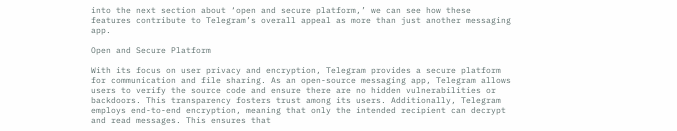into the next section about ‘open and secure platform,’ we can see how these features contribute to Telegram’s overall appeal as more than just another messaging app.

Open and Secure Platform

With its focus on user privacy and encryption, Telegram provides a secure platform for communication and file sharing. As an open-source messaging app, Telegram allows users to verify the source code and ensure there are no hidden vulnerabilities or backdoors. This transparency fosters trust among its users. Additionally, Telegram employs end-to-end encryption, meaning that only the intended recipient can decrypt and read messages. This ensures that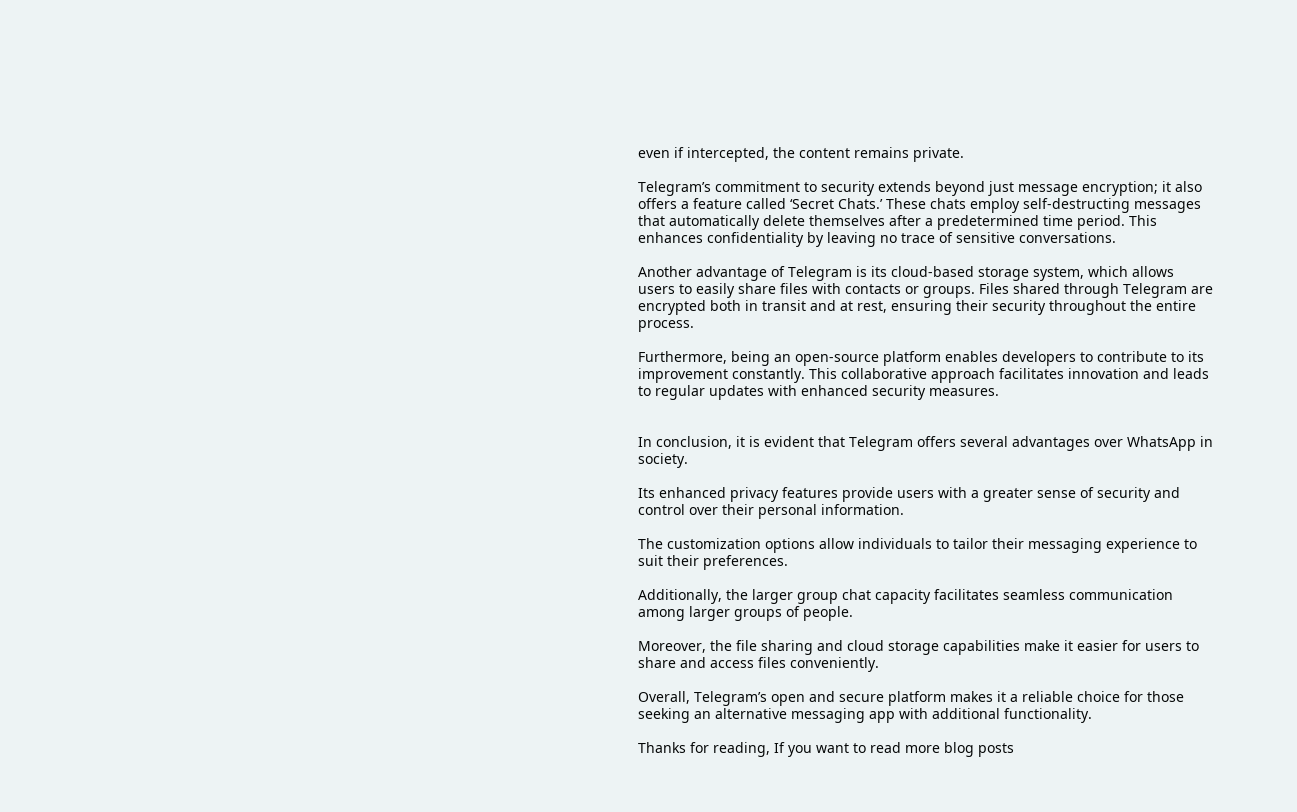even if intercepted, the content remains private.

Telegram’s commitment to security extends beyond just message encryption; it also offers a feature called ‘Secret Chats.’ These chats employ self-destructing messages that automatically delete themselves after a predetermined time period. This enhances confidentiality by leaving no trace of sensitive conversations.

Another advantage of Telegram is its cloud-based storage system, which allows users to easily share files with contacts or groups. Files shared through Telegram are encrypted both in transit and at rest, ensuring their security throughout the entire process.

Furthermore, being an open-source platform enables developers to contribute to its improvement constantly. This collaborative approach facilitates innovation and leads to regular updates with enhanced security measures.


In conclusion, it is evident that Telegram offers several advantages over WhatsApp in society.

Its enhanced privacy features provide users with a greater sense of security and control over their personal information.

The customization options allow individuals to tailor their messaging experience to suit their preferences.

Additionally, the larger group chat capacity facilitates seamless communication among larger groups of people.

Moreover, the file sharing and cloud storage capabilities make it easier for users to share and access files conveniently.

Overall, Telegram’s open and secure platform makes it a reliable choice for those seeking an alternative messaging app with additional functionality.

Thanks for reading, If you want to read more blog posts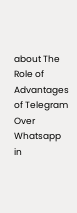about The Role of Advantages of Telegram Over Whatsapp in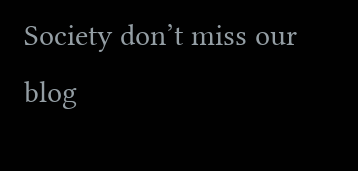Society don’t miss our blog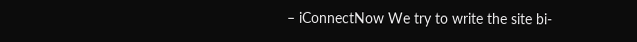– iConnectNow We try to write the site bi-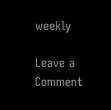weekly

Leave a Comment